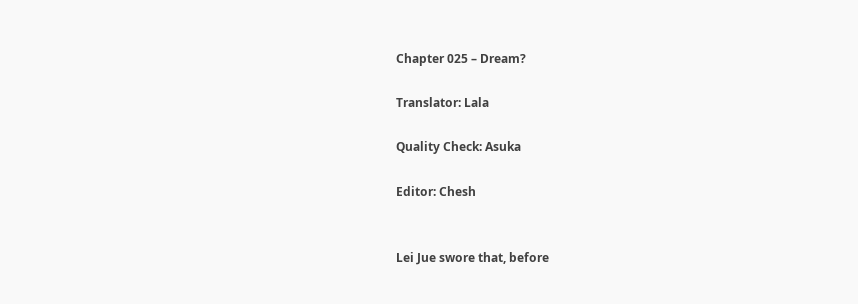Chapter 025 – Dream?

Translator: Lala

Quality Check: Asuka

Editor: Chesh


Lei Jue swore that, before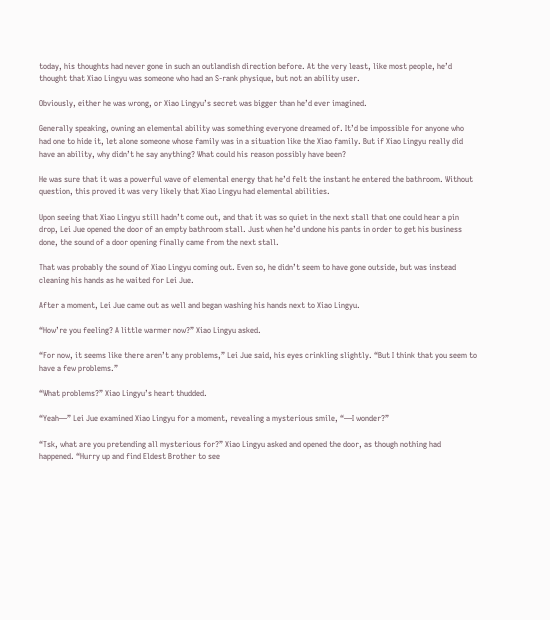today, his thoughts had never gone in such an outlandish direction before. At the very least, like most people, he’d thought that Xiao Lingyu was someone who had an S-rank physique, but not an ability user.

Obviously, either he was wrong, or Xiao Lingyu’s secret was bigger than he’d ever imagined.

Generally speaking, owning an elemental ability was something everyone dreamed of. It’d be impossible for anyone who had one to hide it, let alone someone whose family was in a situation like the Xiao family. But if Xiao Lingyu really did have an ability, why didn’t he say anything? What could his reason possibly have been?

He was sure that it was a powerful wave of elemental energy that he’d felt the instant he entered the bathroom. Without question, this proved it was very likely that Xiao Lingyu had elemental abilities.

Upon seeing that Xiao Lingyu still hadn’t come out, and that it was so quiet in the next stall that one could hear a pin drop, Lei Jue opened the door of an empty bathroom stall. Just when he’d undone his pants in order to get his business done, the sound of a door opening finally came from the next stall.

That was probably the sound of Xiao Lingyu coming out. Even so, he didn’t seem to have gone outside, but was instead cleaning his hands as he waited for Lei Jue.

After a moment, Lei Jue came out as well and began washing his hands next to Xiao Lingyu.

“How’re you feeling? A little warmer now?” Xiao Lingyu asked.

“For now, it seems like there aren’t any problems,” Lei Jue said, his eyes crinkling slightly. “But I think that you seem to have a few problems.”

“What problems?” Xiao Lingyu’s heart thudded.

“Yeah—” Lei Jue examined Xiao Lingyu for a moment, revealing a mysterious smile, “—I wonder?”

“Tsk, what are you pretending all mysterious for?” Xiao Lingyu asked and opened the door, as though nothing had happened. “Hurry up and find Eldest Brother to see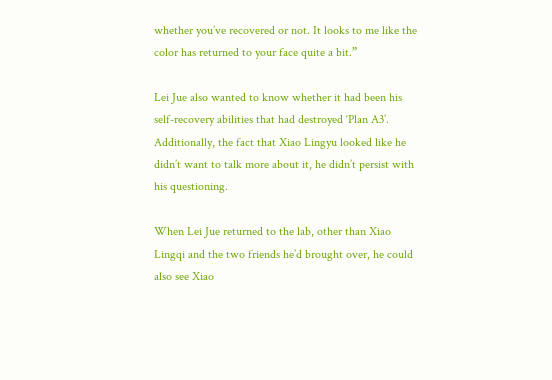whether you’ve recovered or not. It looks to me like the color has returned to your face quite a bit.”

Lei Jue also wanted to know whether it had been his self-recovery abilities that had destroyed ‘Plan A3’. Additionally, the fact that Xiao Lingyu looked like he didn’t want to talk more about it, he didn’t persist with his questioning.

When Lei Jue returned to the lab, other than Xiao Lingqi and the two friends he’d brought over, he could also see Xiao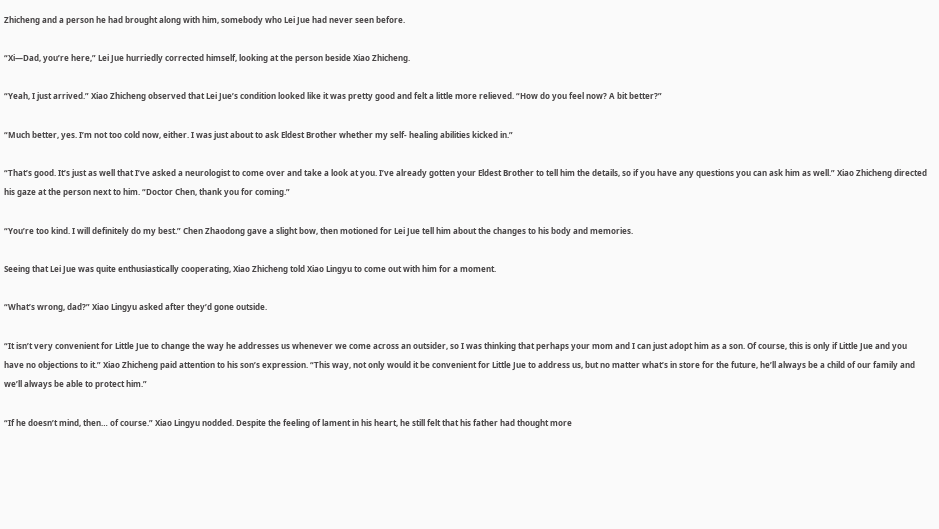Zhicheng and a person he had brought along with him, somebody who Lei Jue had never seen before.

“Xi—Dad, you’re here,” Lei Jue hurriedly corrected himself, looking at the person beside Xiao Zhicheng.

“Yeah, I just arrived.” Xiao Zhicheng observed that Lei Jue’s condition looked like it was pretty good and felt a little more relieved. “How do you feel now? A bit better?”

“Much better, yes. I’m not too cold now, either. I was just about to ask Eldest Brother whether my self- healing abilities kicked in.”

“That’s good. It’s just as well that I’ve asked a neurologist to come over and take a look at you. I’ve already gotten your Eldest Brother to tell him the details, so if you have any questions you can ask him as well.” Xiao Zhicheng directed his gaze at the person next to him. “Doctor Chen, thank you for coming.”

“You’re too kind. I will definitely do my best.” Chen Zhaodong gave a slight bow, then motioned for Lei Jue tell him about the changes to his body and memories.

Seeing that Lei Jue was quite enthusiastically cooperating, Xiao Zhicheng told Xiao Lingyu to come out with him for a moment.

“What’s wrong, dad?” Xiao Lingyu asked after they’d gone outside.

“It isn’t very convenient for Little Jue to change the way he addresses us whenever we come across an outsider, so I was thinking that perhaps your mom and I can just adopt him as a son. Of course, this is only if Little Jue and you have no objections to it.” Xiao Zhicheng paid attention to his son’s expression. “This way, not only would it be convenient for Little Jue to address us, but no matter what’s in store for the future, he’ll always be a child of our family and we’ll always be able to protect him.”

“If he doesn’t mind, then… of course.” Xiao Lingyu nodded. Despite the feeling of lament in his heart, he still felt that his father had thought more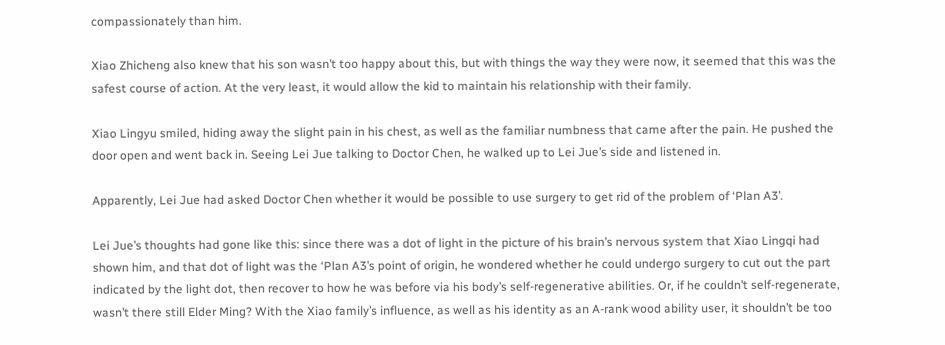compassionately than him.

Xiao Zhicheng also knew that his son wasn’t too happy about this, but with things the way they were now, it seemed that this was the safest course of action. At the very least, it would allow the kid to maintain his relationship with their family.

Xiao Lingyu smiled, hiding away the slight pain in his chest, as well as the familiar numbness that came after the pain. He pushed the door open and went back in. Seeing Lei Jue talking to Doctor Chen, he walked up to Lei Jue’s side and listened in.

Apparently, Lei Jue had asked Doctor Chen whether it would be possible to use surgery to get rid of the problem of ‘Plan A3’.

Lei Jue’s thoughts had gone like this: since there was a dot of light in the picture of his brain’s nervous system that Xiao Lingqi had shown him, and that dot of light was the ‘Plan A3’s point of origin, he wondered whether he could undergo surgery to cut out the part indicated by the light dot, then recover to how he was before via his body’s self-regenerative abilities. Or, if he couldn’t self-regenerate, wasn’t there still Elder Ming? With the Xiao family’s influence, as well as his identity as an A-rank wood ability user, it shouldn’t be too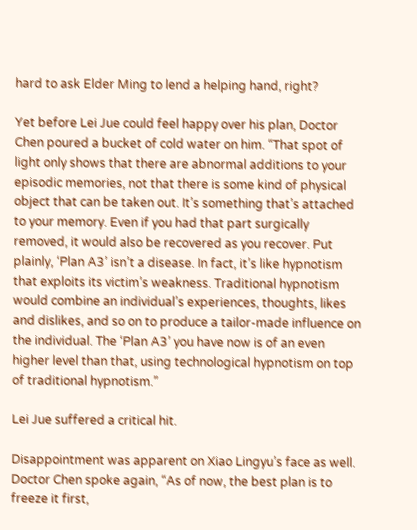hard to ask Elder Ming to lend a helping hand, right?

Yet before Lei Jue could feel happy over his plan, Doctor Chen poured a bucket of cold water on him. “That spot of light only shows that there are abnormal additions to your episodic memories, not that there is some kind of physical object that can be taken out. It’s something that’s attached to your memory. Even if you had that part surgically removed, it would also be recovered as you recover. Put plainly, ‘Plan A3’ isn’t a disease. In fact, it’s like hypnotism that exploits its victim’s weakness. Traditional hypnotism would combine an individual’s experiences, thoughts, likes and dislikes, and so on to produce a tailor-made influence on the individual. The ‘Plan A3’ you have now is of an even higher level than that, using technological hypnotism on top of traditional hypnotism.”

Lei Jue suffered a critical hit.

Disappointment was apparent on Xiao Lingyu’s face as well. Doctor Chen spoke again, “As of now, the best plan is to freeze it first,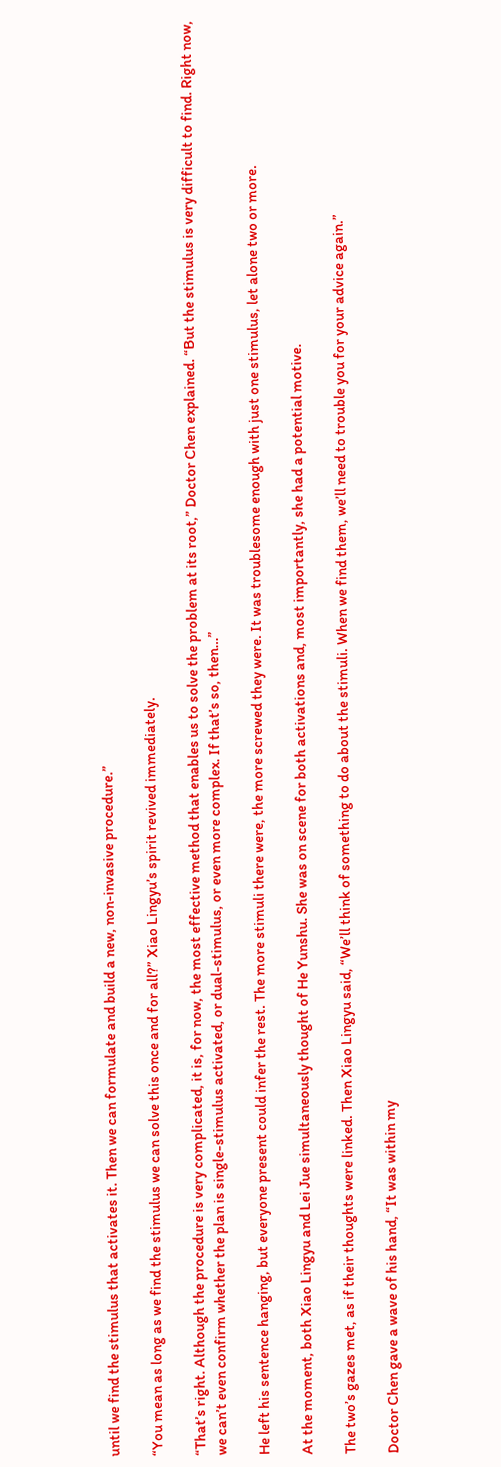until we find the stimulus that activates it. Then we can formulate and build a new, non-invasive procedure.”

“You mean as long as we find the stimulus we can solve this once and for all?” Xiao Lingyu’s spirit revived immediately.

“That’s right. Although the procedure is very complicated, it is, for now, the most effective method that enables us to solve the problem at its root,” Doctor Chen explained. “But the stimulus is very difficult to find. Right now, we can’t even confirm whether the plan is single-stimulus activated, or dual-stimulus, or even more complex. If that’s so, then…”

He left his sentence hanging, but everyone present could infer the rest. The more stimuli there were, the more screwed they were. It was troublesome enough with just one stimulus, let alone two or more.

At the moment, both Xiao Lingyu and Lei Jue simultaneously thought of He Yunshu. She was on scene for both activations and, most importantly, she had a potential motive.

The two’s gazes met, as if their thoughts were linked. Then Xiao Lingyu said, “We’ll think of something to do about the stimuli. When we find them, we’ll need to trouble you for your advice again.”

Doctor Chen gave a wave of his hand, “It was within my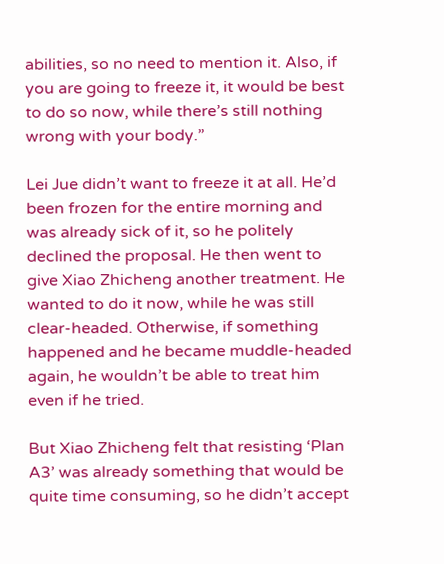abilities, so no need to mention it. Also, if you are going to freeze it, it would be best to do so now, while there’s still nothing wrong with your body.”

Lei Jue didn’t want to freeze it at all. He’d been frozen for the entire morning and was already sick of it, so he politely declined the proposal. He then went to give Xiao Zhicheng another treatment. He wanted to do it now, while he was still clear-headed. Otherwise, if something happened and he became muddle-headed again, he wouldn’t be able to treat him even if he tried.

But Xiao Zhicheng felt that resisting ‘Plan A3’ was already something that would be quite time consuming, so he didn’t accept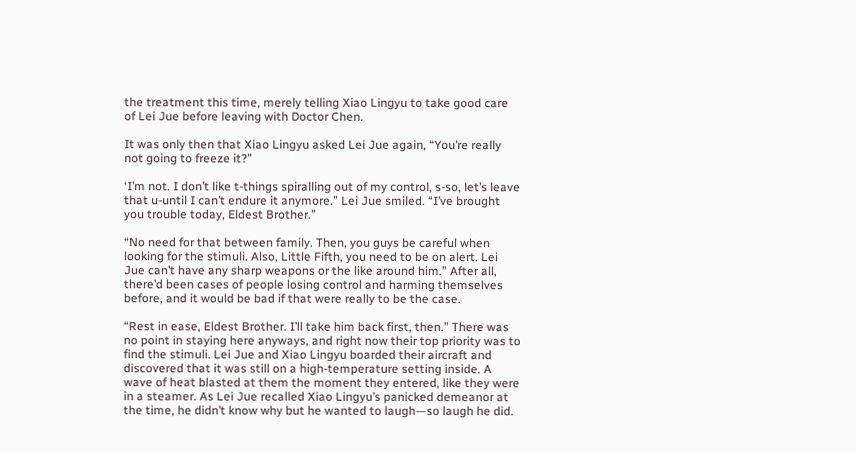the treatment this time, merely telling Xiao Lingyu to take good care of Lei Jue before leaving with Doctor Chen.

It was only then that Xiao Lingyu asked Lei Jue again, “You’re really not going to freeze it?”

‘I’m not. I don’t like t-things spiralling out of my control, s-so, let’s leave that u-until I can’t endure it anymore.” Lei Jue smiled. “I’ve brought you trouble today, Eldest Brother.”

“No need for that between family. Then, you guys be careful when looking for the stimuli. Also, Little Fifth, you need to be on alert. Lei Jue can’t have any sharp weapons or the like around him.” After all, there’d been cases of people losing control and harming themselves before, and it would be bad if that were really to be the case.

“Rest in ease, Eldest Brother. I’ll take him back first, then.” There was no point in staying here anyways, and right now their top priority was to find the stimuli. Lei Jue and Xiao Lingyu boarded their aircraft and discovered that it was still on a high-temperature setting inside. A wave of heat blasted at them the moment they entered, like they were in a steamer. As Lei Jue recalled Xiao Lingyu’s panicked demeanor at the time, he didn’t know why but he wanted to laugh—so laugh he did.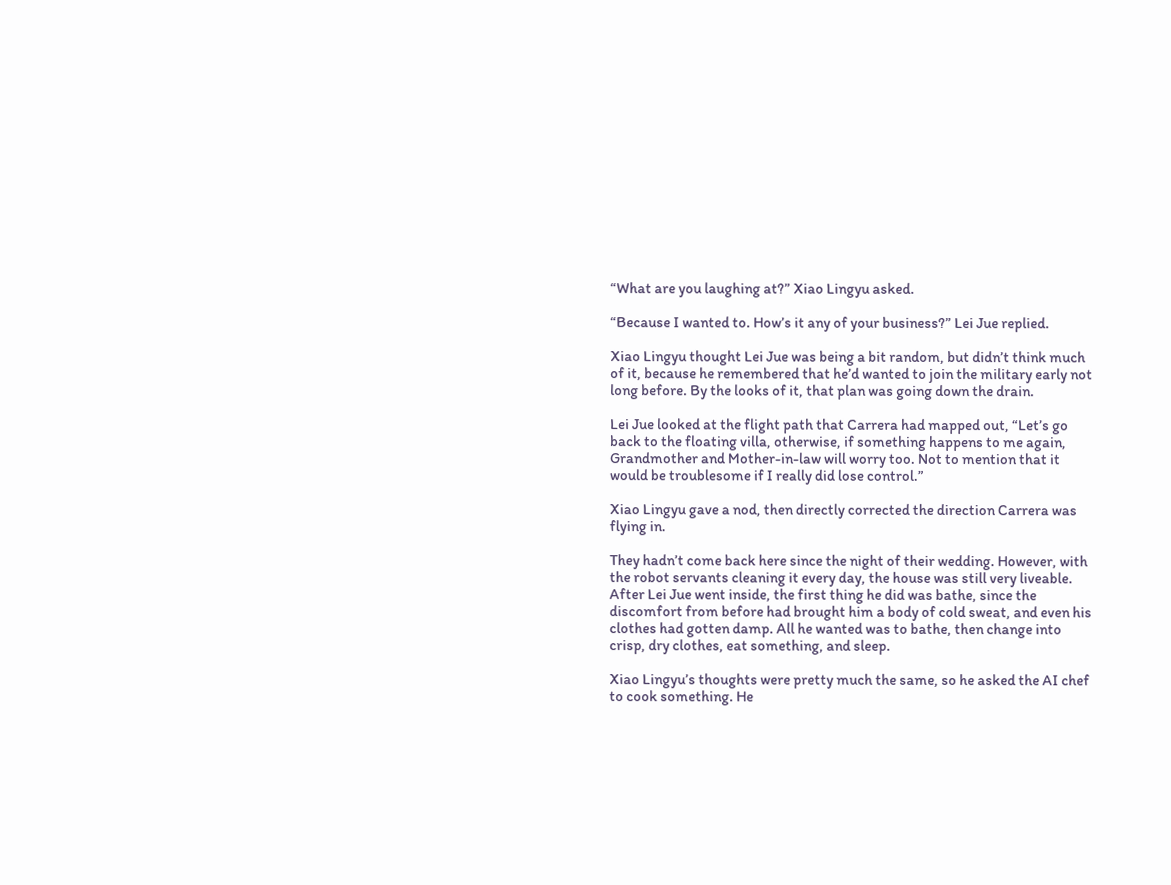“What are you laughing at?” Xiao Lingyu asked.

“Because I wanted to. How’s it any of your business?” Lei Jue replied.

Xiao Lingyu thought Lei Jue was being a bit random, but didn’t think much of it, because he remembered that he’d wanted to join the military early not long before. By the looks of it, that plan was going down the drain.

Lei Jue looked at the flight path that Carrera had mapped out, “Let’s go back to the floating villa, otherwise, if something happens to me again, Grandmother and Mother-in-law will worry too. Not to mention that it would be troublesome if I really did lose control.”

Xiao Lingyu gave a nod, then directly corrected the direction Carrera was flying in.

They hadn’t come back here since the night of their wedding. However, with the robot servants cleaning it every day, the house was still very liveable. After Lei Jue went inside, the first thing he did was bathe, since the discomfort from before had brought him a body of cold sweat, and even his clothes had gotten damp. All he wanted was to bathe, then change into crisp, dry clothes, eat something, and sleep.

Xiao Lingyu’s thoughts were pretty much the same, so he asked the AI chef to cook something. He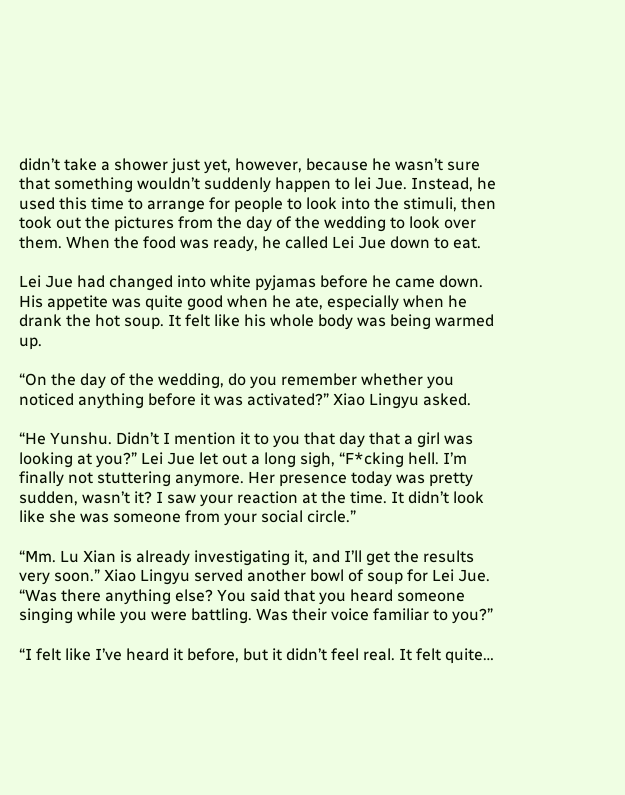didn’t take a shower just yet, however, because he wasn’t sure that something wouldn’t suddenly happen to lei Jue. Instead, he used this time to arrange for people to look into the stimuli, then took out the pictures from the day of the wedding to look over them. When the food was ready, he called Lei Jue down to eat.

Lei Jue had changed into white pyjamas before he came down. His appetite was quite good when he ate, especially when he drank the hot soup. It felt like his whole body was being warmed up.

“On the day of the wedding, do you remember whether you noticed anything before it was activated?” Xiao Lingyu asked.

“He Yunshu. Didn’t I mention it to you that day that a girl was looking at you?” Lei Jue let out a long sigh, “F*cking hell. I’m finally not stuttering anymore. Her presence today was pretty sudden, wasn’t it? I saw your reaction at the time. It didn’t look like she was someone from your social circle.”

“Mm. Lu Xian is already investigating it, and I’ll get the results very soon.” Xiao Lingyu served another bowl of soup for Lei Jue. “Was there anything else? You said that you heard someone singing while you were battling. Was their voice familiar to you?”

“I felt like I’ve heard it before, but it didn’t feel real. It felt quite…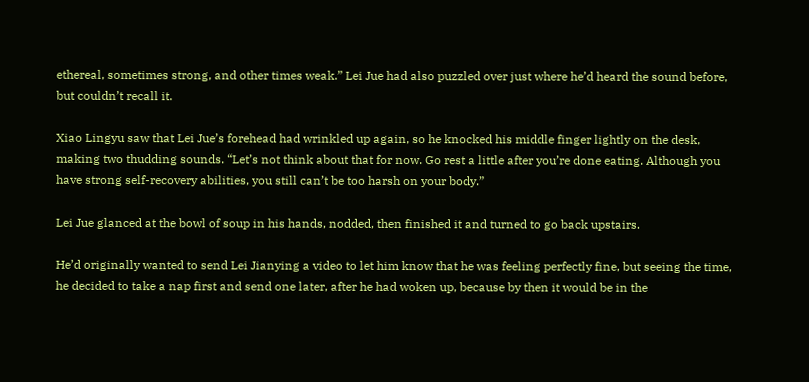ethereal, sometimes strong, and other times weak.” Lei Jue had also puzzled over just where he’d heard the sound before, but couldn’t recall it.

Xiao Lingyu saw that Lei Jue’s forehead had wrinkled up again, so he knocked his middle finger lightly on the desk, making two thudding sounds. “Let’s not think about that for now. Go rest a little after you’re done eating. Although you have strong self-recovery abilities, you still can’t be too harsh on your body.”

Lei Jue glanced at the bowl of soup in his hands, nodded, then finished it and turned to go back upstairs.

He’d originally wanted to send Lei Jianying a video to let him know that he was feeling perfectly fine, but seeing the time, he decided to take a nap first and send one later, after he had woken up, because by then it would be in the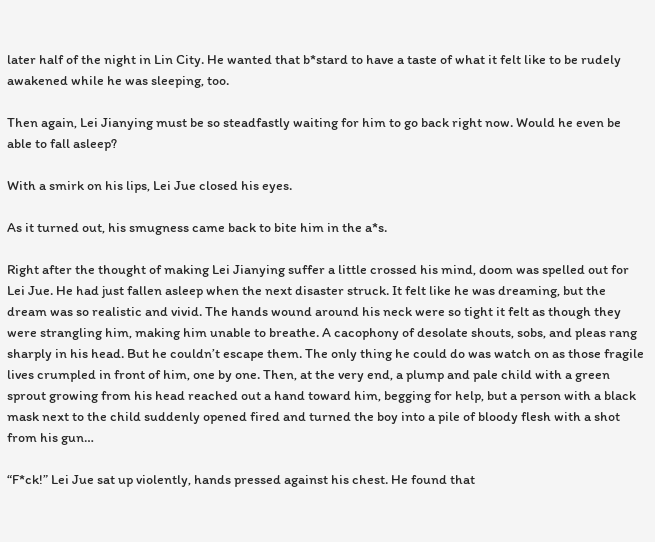later half of the night in Lin City. He wanted that b*stard to have a taste of what it felt like to be rudely awakened while he was sleeping, too.

Then again, Lei Jianying must be so steadfastly waiting for him to go back right now. Would he even be able to fall asleep?

With a smirk on his lips, Lei Jue closed his eyes.

As it turned out, his smugness came back to bite him in the a*s.

Right after the thought of making Lei Jianying suffer a little crossed his mind, doom was spelled out for Lei Jue. He had just fallen asleep when the next disaster struck. It felt like he was dreaming, but the dream was so realistic and vivid. The hands wound around his neck were so tight it felt as though they were strangling him, making him unable to breathe. A cacophony of desolate shouts, sobs, and pleas rang sharply in his head. But he couldn’t escape them. The only thing he could do was watch on as those fragile lives crumpled in front of him, one by one. Then, at the very end, a plump and pale child with a green sprout growing from his head reached out a hand toward him, begging for help, but a person with a black mask next to the child suddenly opened fired and turned the boy into a pile of bloody flesh with a shot from his gun…

“F*ck!” Lei Jue sat up violently, hands pressed against his chest. He found that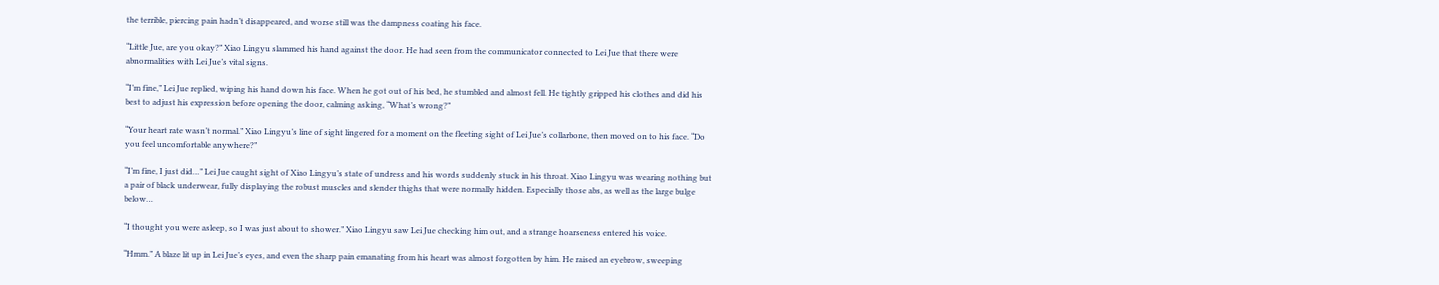the terrible, piercing pain hadn’t disappeared, and worse still was the dampness coating his face.

“Little Jue, are you okay?” Xiao Lingyu slammed his hand against the door. He had seen from the communicator connected to Lei Jue that there were abnormalities with Lei Jue’s vital signs.

“I’m fine,” Lei Jue replied, wiping his hand down his face. When he got out of his bed, he stumbled and almost fell. He tightly gripped his clothes and did his best to adjust his expression before opening the door, calming asking, “What’s wrong?”

“Your heart rate wasn’t normal.” Xiao Lingyu’s line of sight lingered for a moment on the fleeting sight of Lei Jue’s collarbone, then moved on to his face. “Do you feel uncomfortable anywhere?”

“I’m fine, I just did…” Lei Jue caught sight of Xiao Lingyu’s state of undress and his words suddenly stuck in his throat. Xiao Lingyu was wearing nothing but a pair of black underwear, fully displaying the robust muscles and slender thighs that were normally hidden. Especially those abs, as well as the large bulge below…

“I thought you were asleep, so I was just about to shower.” Xiao Lingyu saw Lei Jue checking him out, and a strange hoarseness entered his voice.

“Hmm.” A blaze lit up in Lei Jue’s eyes, and even the sharp pain emanating from his heart was almost forgotten by him. He raised an eyebrow, sweeping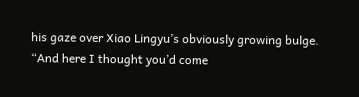his gaze over Xiao Lingyu’s obviously growing bulge. “And here I thought you’d come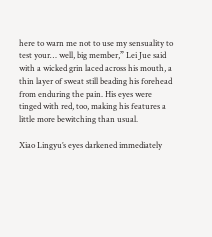here to warn me not to use my sensuality to test your… well, big member,” Lei Jue said with a wicked grin laced across his mouth, a thin layer of sweat still beading his forehead from enduring the pain. His eyes were tinged with red, too, making his features a little more bewitching than usual.

Xiao Lingyu’s eyes darkened immediately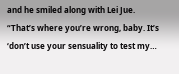and he smiled along with Lei Jue. “That’s where you’re wrong, baby. It’s ‘don’t use your sensuality to test my…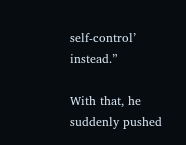self-control’ instead.”

With that, he suddenly pushed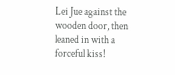Lei Jue against the wooden door, then leaned in with a forceful kiss!